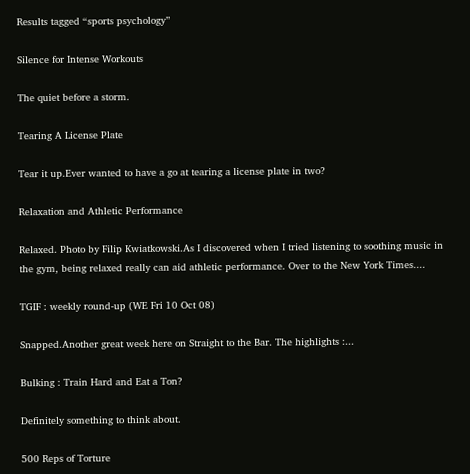Results tagged “sports psychology”

Silence for Intense Workouts

The quiet before a storm.

Tearing A License Plate

Tear it up.Ever wanted to have a go at tearing a license plate in two?

Relaxation and Athletic Performance

Relaxed. Photo by Filip Kwiatkowski.As I discovered when I tried listening to soothing music in the gym, being relaxed really can aid athletic performance. Over to the New York Times....

TGIF : weekly round-up (WE Fri 10 Oct 08)

Snapped.Another great week here on Straight to the Bar. The highlights :...

Bulking : Train Hard and Eat a Ton?

Definitely something to think about.

500 Reps of Torture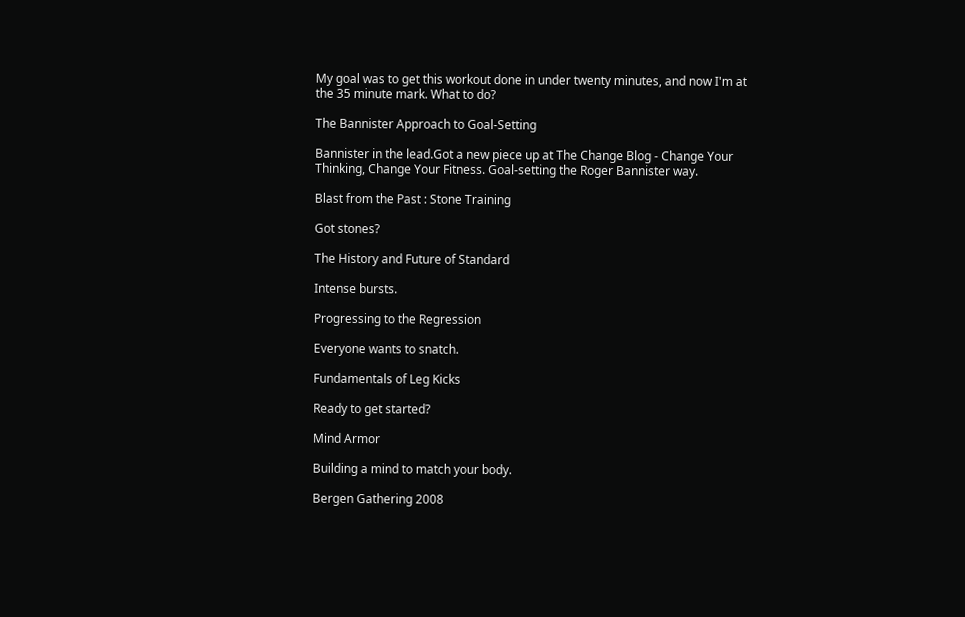My goal was to get this workout done in under twenty minutes, and now I'm at the 35 minute mark. What to do?

The Bannister Approach to Goal-Setting

Bannister in the lead.Got a new piece up at The Change Blog - Change Your Thinking, Change Your Fitness. Goal-setting the Roger Bannister way.

Blast from the Past : Stone Training

Got stones?

The History and Future of Standard

Intense bursts.

Progressing to the Regression

Everyone wants to snatch.

Fundamentals of Leg Kicks

Ready to get started?

Mind Armor

Building a mind to match your body.

Bergen Gathering 2008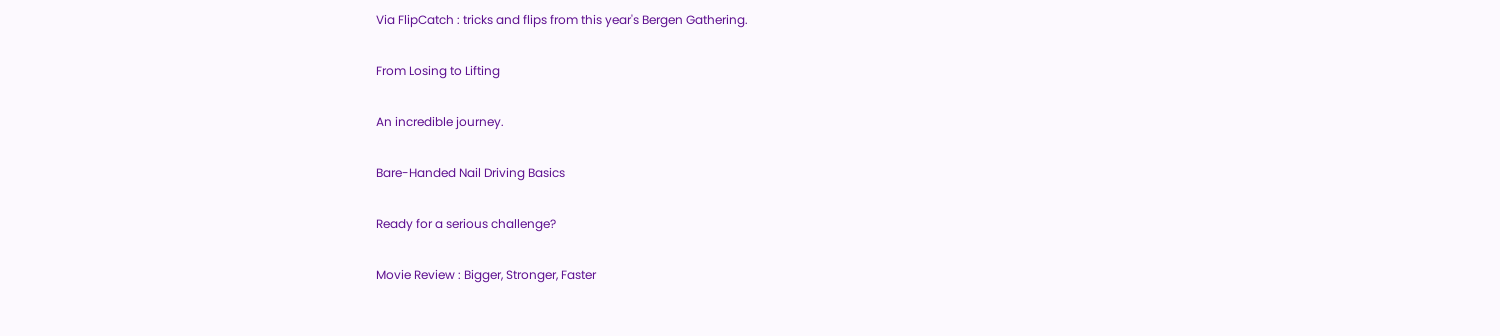Via FlipCatch : tricks and flips from this year's Bergen Gathering.

From Losing to Lifting

An incredible journey.

Bare-Handed Nail Driving Basics

Ready for a serious challenge?

Movie Review : Bigger, Stronger, Faster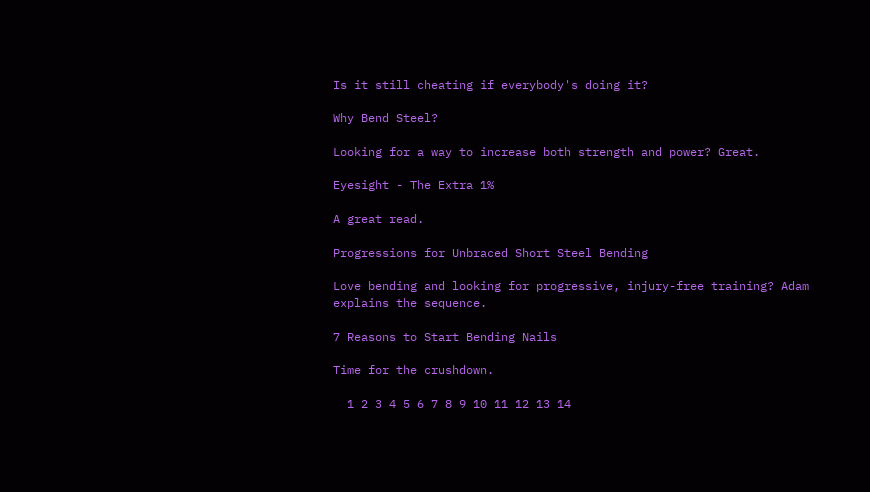Is it still cheating if everybody's doing it?

Why Bend Steel?

Looking for a way to increase both strength and power? Great.

Eyesight - The Extra 1%

A great read.

Progressions for Unbraced Short Steel Bending

Love bending and looking for progressive, injury-free training? Adam explains the sequence.

7 Reasons to Start Bending Nails

Time for the crushdown.

  1 2 3 4 5 6 7 8 9 10 11 12 13 14